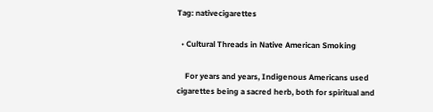Tag: nativecigarettes

  • Cultural Threads in Native American Smoking

    For years and years, Indigenous Americans used cigarettes being a sacred herb, both for spiritual and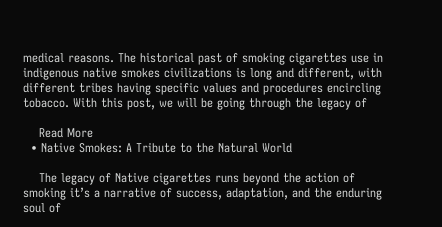medical reasons. The historical past of smoking cigarettes use in indigenous native smokes civilizations is long and different, with different tribes having specific values and procedures encircling tobacco. With this post, we will be going through the legacy of

    Read More
  • Native Smokes: A Tribute to the Natural World

    The legacy of Native cigarettes runs beyond the action of smoking it’s a narrative of success, adaptation, and the enduring soul of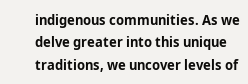indigenous communities. As we delve greater into this unique traditions, we uncover levels of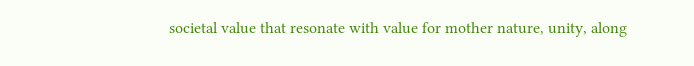societal value that resonate with value for mother nature, unity, along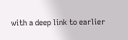with a deep link to earlier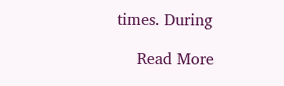times. During

    Read More